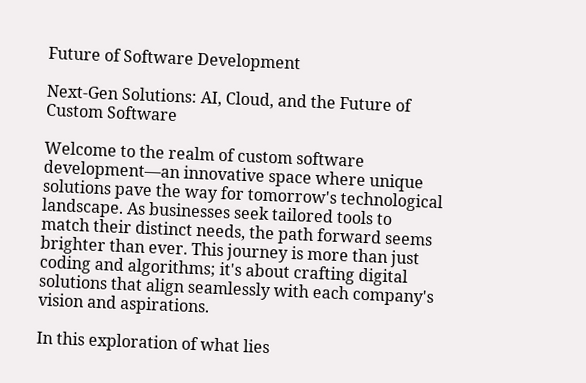Future of Software Development

Next-Gen Solutions: AI, Cloud, and the Future of Custom Software

Welcome to the realm of custom software development—an innovative space where unique solutions pave the way for tomorrow's technological landscape. As businesses seek tailored tools to match their distinct needs, the path forward seems brighter than ever. This journey is more than just coding and algorithms; it's about crafting digital solutions that align seamlessly with each company's vision and aspirations.

In this exploration of what lies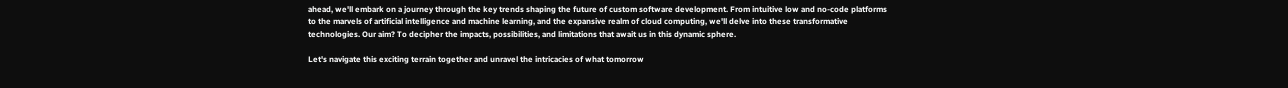ahead, we'll embark on a journey through the key trends shaping the future of custom software development. From intuitive low and no-code platforms to the marvels of artificial intelligence and machine learning, and the expansive realm of cloud computing, we'll delve into these transformative technologies. Our aim? To decipher the impacts, possibilities, and limitations that await us in this dynamic sphere.

Let's navigate this exciting terrain together and unravel the intricacies of what tomorrow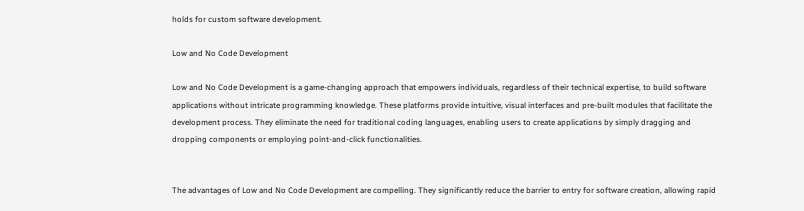holds for custom software development.

Low and No Code Development

Low and No Code Development is a game-changing approach that empowers individuals, regardless of their technical expertise, to build software applications without intricate programming knowledge. These platforms provide intuitive, visual interfaces and pre-built modules that facilitate the development process. They eliminate the need for traditional coding languages, enabling users to create applications by simply dragging and dropping components or employing point-and-click functionalities.


The advantages of Low and No Code Development are compelling. They significantly reduce the barrier to entry for software creation, allowing rapid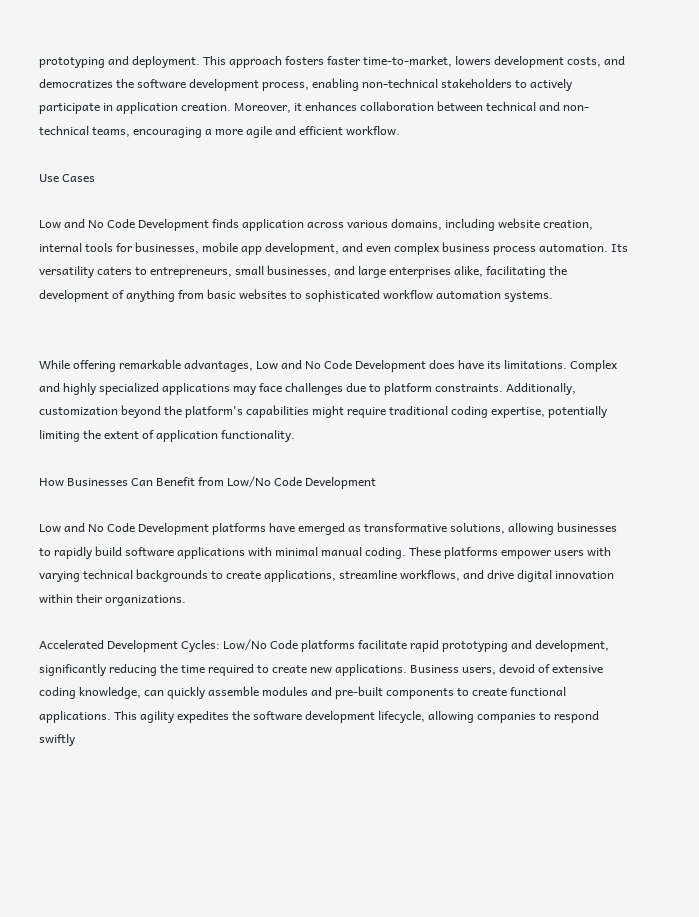prototyping and deployment. This approach fosters faster time-to-market, lowers development costs, and democratizes the software development process, enabling non-technical stakeholders to actively participate in application creation. Moreover, it enhances collaboration between technical and non-technical teams, encouraging a more agile and efficient workflow.

Use Cases

Low and No Code Development finds application across various domains, including website creation, internal tools for businesses, mobile app development, and even complex business process automation. Its versatility caters to entrepreneurs, small businesses, and large enterprises alike, facilitating the development of anything from basic websites to sophisticated workflow automation systems.


While offering remarkable advantages, Low and No Code Development does have its limitations. Complex and highly specialized applications may face challenges due to platform constraints. Additionally, customization beyond the platform's capabilities might require traditional coding expertise, potentially limiting the extent of application functionality.

How Businesses Can Benefit from Low/No Code Development

Low and No Code Development platforms have emerged as transformative solutions, allowing businesses to rapidly build software applications with minimal manual coding. These platforms empower users with varying technical backgrounds to create applications, streamline workflows, and drive digital innovation within their organizations.

Accelerated Development Cycles: Low/No Code platforms facilitate rapid prototyping and development, significantly reducing the time required to create new applications. Business users, devoid of extensive coding knowledge, can quickly assemble modules and pre-built components to create functional applications. This agility expedites the software development lifecycle, allowing companies to respond swiftly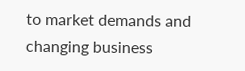to market demands and changing business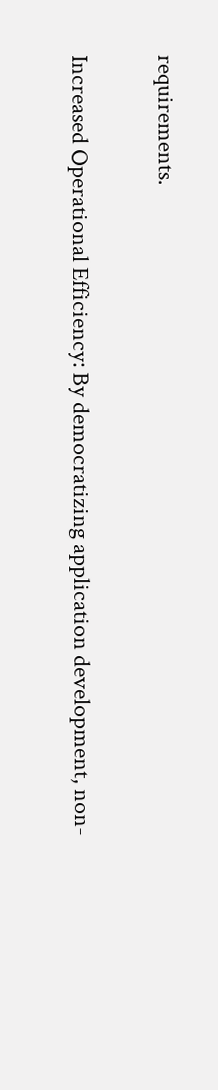requirements.

Increased Operational Efficiency: By democratizing application development, non-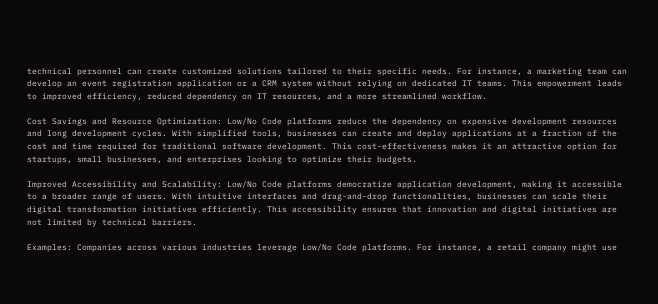technical personnel can create customized solutions tailored to their specific needs. For instance, a marketing team can develop an event registration application or a CRM system without relying on dedicated IT teams. This empowerment leads to improved efficiency, reduced dependency on IT resources, and a more streamlined workflow.

Cost Savings and Resource Optimization: Low/No Code platforms reduce the dependency on expensive development resources and long development cycles. With simplified tools, businesses can create and deploy applications at a fraction of the cost and time required for traditional software development. This cost-effectiveness makes it an attractive option for startups, small businesses, and enterprises looking to optimize their budgets.

Improved Accessibility and Scalability: Low/No Code platforms democratize application development, making it accessible to a broader range of users. With intuitive interfaces and drag-and-drop functionalities, businesses can scale their digital transformation initiatives efficiently. This accessibility ensures that innovation and digital initiatives are not limited by technical barriers.

Examples: Companies across various industries leverage Low/No Code platforms. For instance, a retail company might use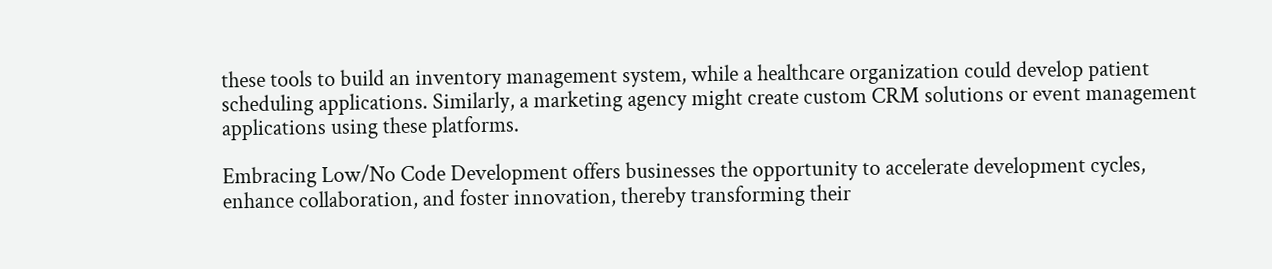these tools to build an inventory management system, while a healthcare organization could develop patient scheduling applications. Similarly, a marketing agency might create custom CRM solutions or event management applications using these platforms.

Embracing Low/No Code Development offers businesses the opportunity to accelerate development cycles, enhance collaboration, and foster innovation, thereby transforming their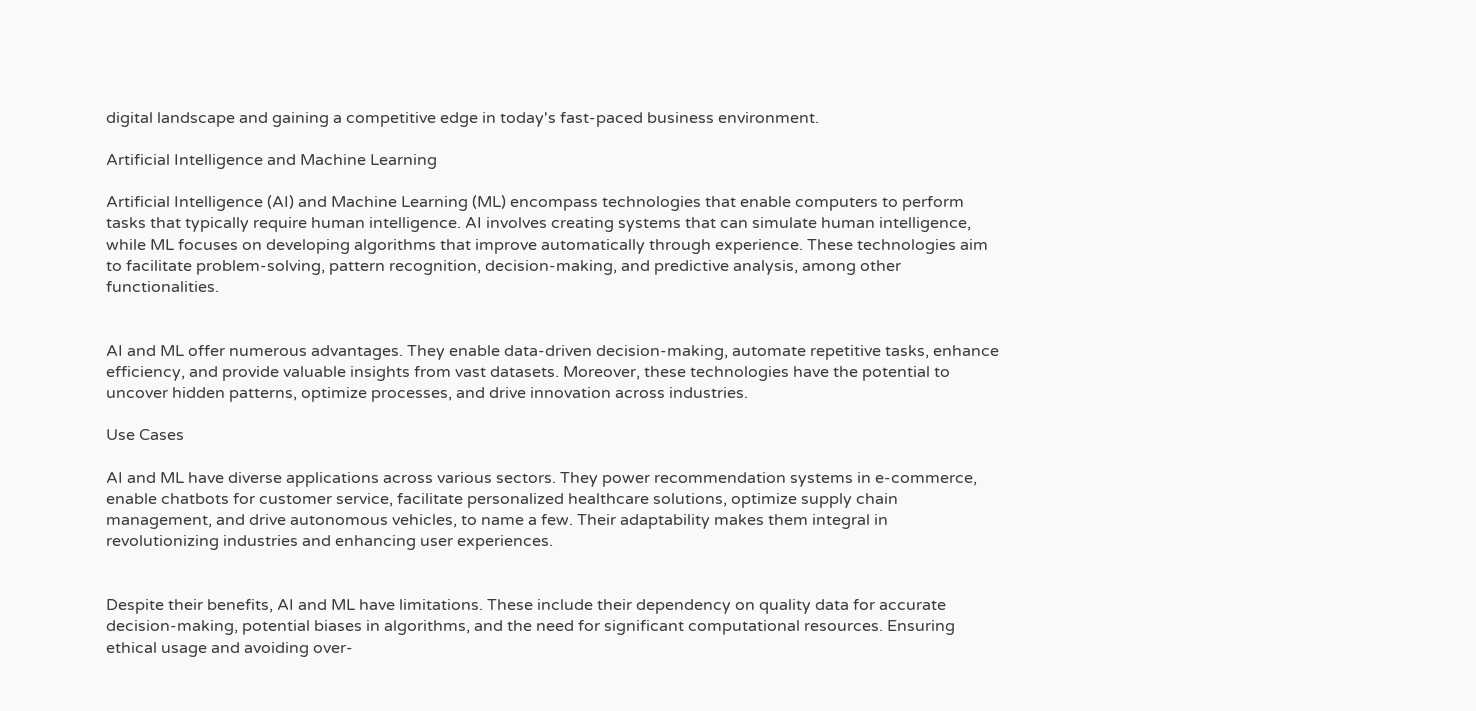digital landscape and gaining a competitive edge in today's fast-paced business environment.

Artificial Intelligence and Machine Learning

Artificial Intelligence (AI) and Machine Learning (ML) encompass technologies that enable computers to perform tasks that typically require human intelligence. AI involves creating systems that can simulate human intelligence, while ML focuses on developing algorithms that improve automatically through experience. These technologies aim to facilitate problem-solving, pattern recognition, decision-making, and predictive analysis, among other functionalities.


AI and ML offer numerous advantages. They enable data-driven decision-making, automate repetitive tasks, enhance efficiency, and provide valuable insights from vast datasets. Moreover, these technologies have the potential to uncover hidden patterns, optimize processes, and drive innovation across industries.

Use Cases

AI and ML have diverse applications across various sectors. They power recommendation systems in e-commerce, enable chatbots for customer service, facilitate personalized healthcare solutions, optimize supply chain management, and drive autonomous vehicles, to name a few. Their adaptability makes them integral in revolutionizing industries and enhancing user experiences.


Despite their benefits, AI and ML have limitations. These include their dependency on quality data for accurate decision-making, potential biases in algorithms, and the need for significant computational resources. Ensuring ethical usage and avoiding over-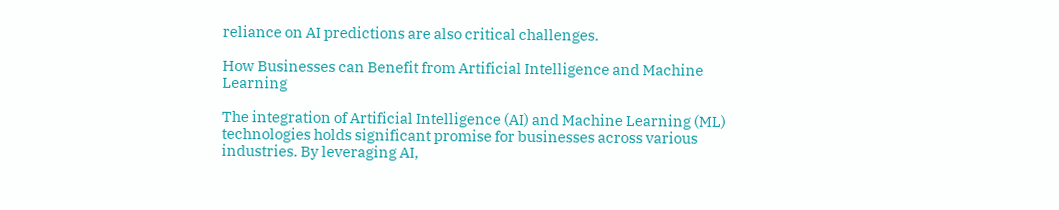reliance on AI predictions are also critical challenges.

How Businesses can Benefit from Artificial Intelligence and Machine Learning

The integration of Artificial Intelligence (AI) and Machine Learning (ML) technologies holds significant promise for businesses across various industries. By leveraging AI,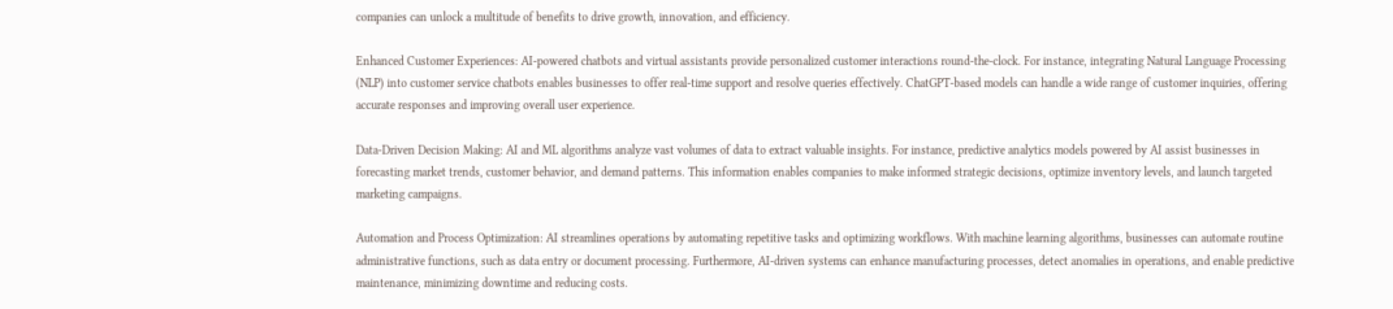companies can unlock a multitude of benefits to drive growth, innovation, and efficiency.

Enhanced Customer Experiences: AI-powered chatbots and virtual assistants provide personalized customer interactions round-the-clock. For instance, integrating Natural Language Processing (NLP) into customer service chatbots enables businesses to offer real-time support and resolve queries effectively. ChatGPT-based models can handle a wide range of customer inquiries, offering accurate responses and improving overall user experience.

Data-Driven Decision Making: AI and ML algorithms analyze vast volumes of data to extract valuable insights. For instance, predictive analytics models powered by AI assist businesses in forecasting market trends, customer behavior, and demand patterns. This information enables companies to make informed strategic decisions, optimize inventory levels, and launch targeted marketing campaigns.

Automation and Process Optimization: AI streamlines operations by automating repetitive tasks and optimizing workflows. With machine learning algorithms, businesses can automate routine administrative functions, such as data entry or document processing. Furthermore, AI-driven systems can enhance manufacturing processes, detect anomalies in operations, and enable predictive maintenance, minimizing downtime and reducing costs.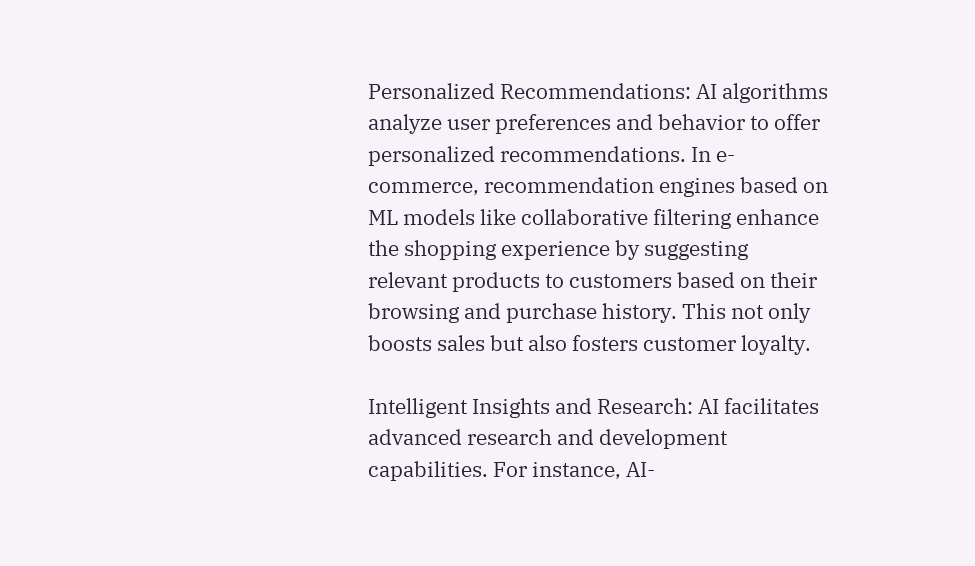Personalized Recommendations: AI algorithms analyze user preferences and behavior to offer personalized recommendations. In e-commerce, recommendation engines based on ML models like collaborative filtering enhance the shopping experience by suggesting relevant products to customers based on their browsing and purchase history. This not only boosts sales but also fosters customer loyalty.

Intelligent Insights and Research: AI facilitates advanced research and development capabilities. For instance, AI-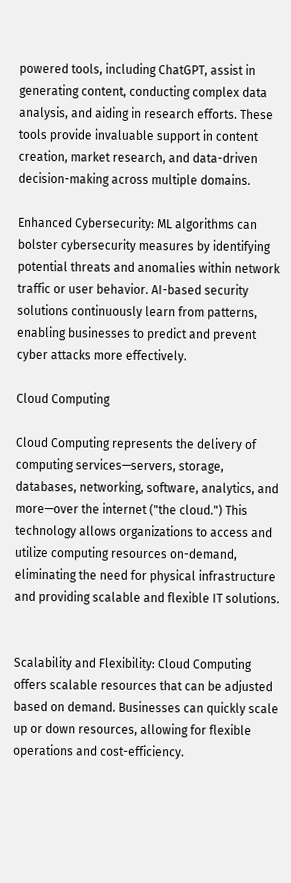powered tools, including ChatGPT, assist in generating content, conducting complex data analysis, and aiding in research efforts. These tools provide invaluable support in content creation, market research, and data-driven decision-making across multiple domains.

Enhanced Cybersecurity: ML algorithms can bolster cybersecurity measures by identifying potential threats and anomalies within network traffic or user behavior. AI-based security solutions continuously learn from patterns, enabling businesses to predict and prevent cyber attacks more effectively.

Cloud Computing

Cloud Computing represents the delivery of computing services—servers, storage, databases, networking, software, analytics, and more—over the internet ("the cloud.") This technology allows organizations to access and utilize computing resources on-demand, eliminating the need for physical infrastructure and providing scalable and flexible IT solutions.


Scalability and Flexibility: Cloud Computing offers scalable resources that can be adjusted based on demand. Businesses can quickly scale up or down resources, allowing for flexible operations and cost-efficiency.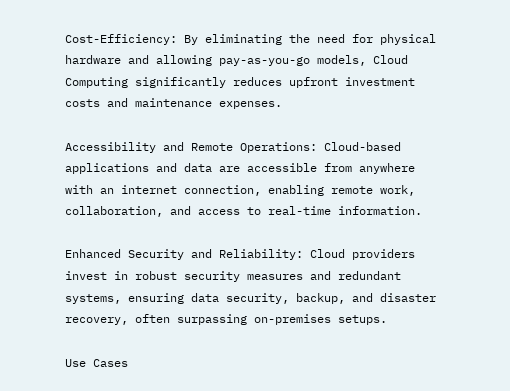Cost-Efficiency: By eliminating the need for physical hardware and allowing pay-as-you-go models, Cloud Computing significantly reduces upfront investment costs and maintenance expenses.

Accessibility and Remote Operations: Cloud-based applications and data are accessible from anywhere with an internet connection, enabling remote work, collaboration, and access to real-time information.

Enhanced Security and Reliability: Cloud providers invest in robust security measures and redundant systems, ensuring data security, backup, and disaster recovery, often surpassing on-premises setups.

Use Cases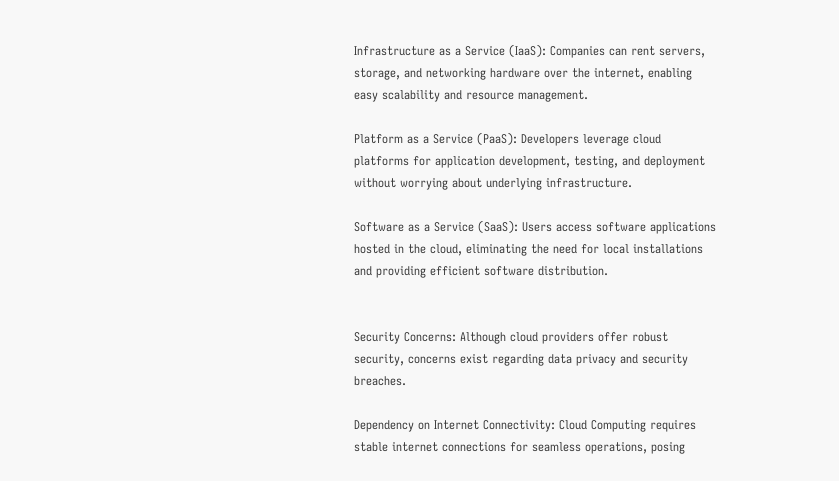Infrastructure as a Service (IaaS): Companies can rent servers, storage, and networking hardware over the internet, enabling easy scalability and resource management.

Platform as a Service (PaaS): Developers leverage cloud platforms for application development, testing, and deployment without worrying about underlying infrastructure.

Software as a Service (SaaS): Users access software applications hosted in the cloud, eliminating the need for local installations and providing efficient software distribution.


Security Concerns: Although cloud providers offer robust security, concerns exist regarding data privacy and security breaches.

Dependency on Internet Connectivity: Cloud Computing requires stable internet connections for seamless operations, posing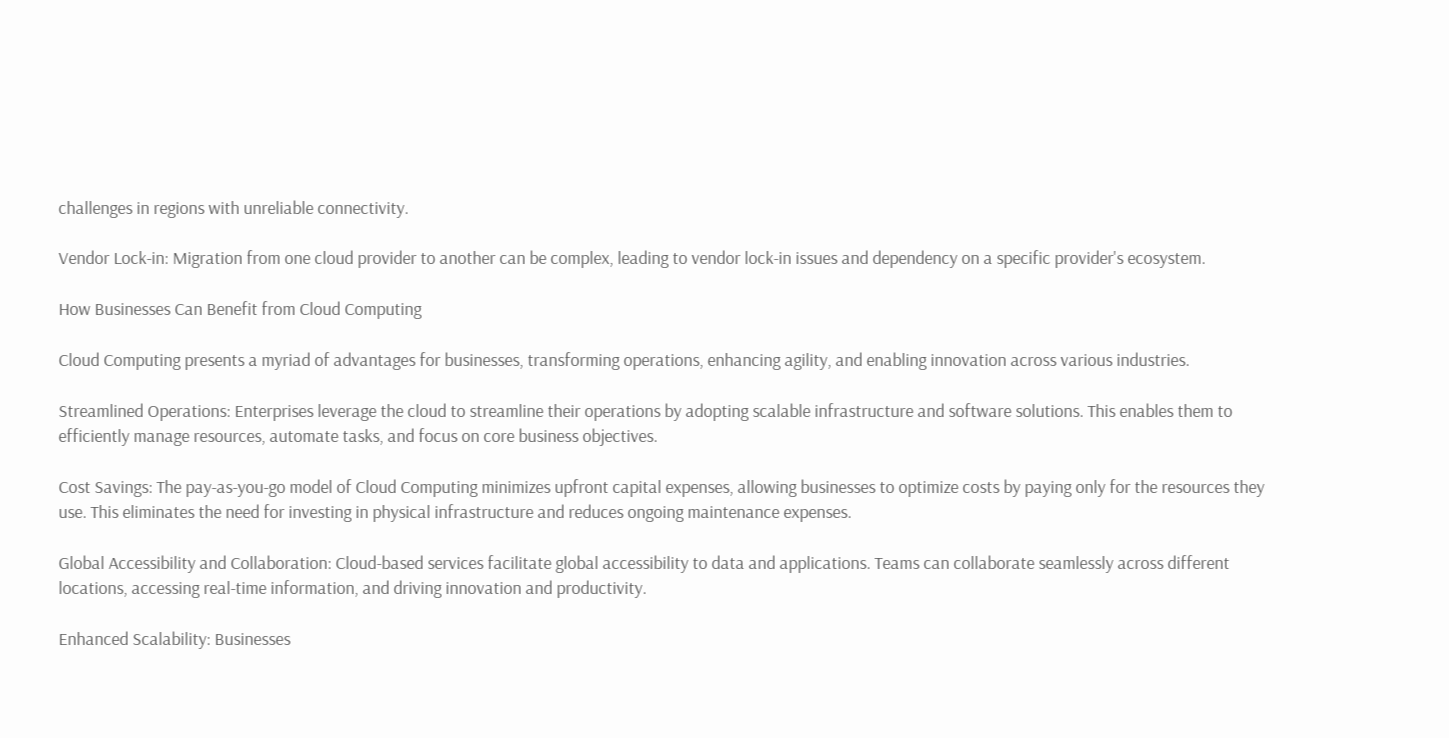challenges in regions with unreliable connectivity.

Vendor Lock-in: Migration from one cloud provider to another can be complex, leading to vendor lock-in issues and dependency on a specific provider's ecosystem.

How Businesses Can Benefit from Cloud Computing

Cloud Computing presents a myriad of advantages for businesses, transforming operations, enhancing agility, and enabling innovation across various industries.

Streamlined Operations: Enterprises leverage the cloud to streamline their operations by adopting scalable infrastructure and software solutions. This enables them to efficiently manage resources, automate tasks, and focus on core business objectives.

Cost Savings: The pay-as-you-go model of Cloud Computing minimizes upfront capital expenses, allowing businesses to optimize costs by paying only for the resources they use. This eliminates the need for investing in physical infrastructure and reduces ongoing maintenance expenses.

Global Accessibility and Collaboration: Cloud-based services facilitate global accessibility to data and applications. Teams can collaborate seamlessly across different locations, accessing real-time information, and driving innovation and productivity.

Enhanced Scalability: Businesses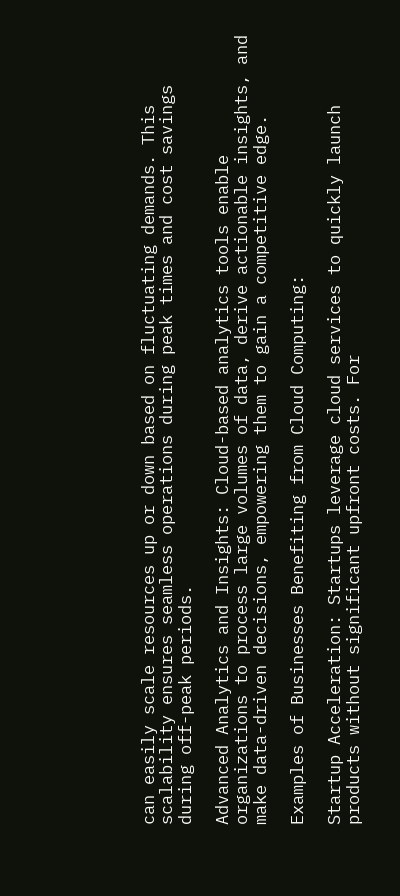can easily scale resources up or down based on fluctuating demands. This scalability ensures seamless operations during peak times and cost savings during off-peak periods.

Advanced Analytics and Insights: Cloud-based analytics tools enable organizations to process large volumes of data, derive actionable insights, and make data-driven decisions, empowering them to gain a competitive edge.

Examples of Businesses Benefiting from Cloud Computing:

Startup Acceleration: Startups leverage cloud services to quickly launch products without significant upfront costs. For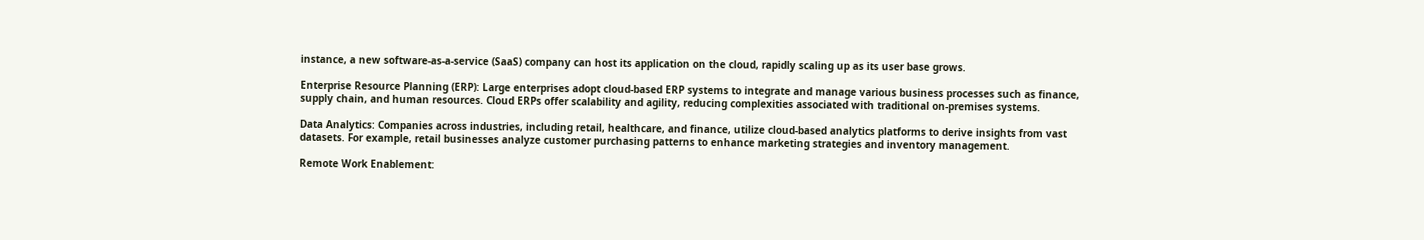instance, a new software-as-a-service (SaaS) company can host its application on the cloud, rapidly scaling up as its user base grows.

Enterprise Resource Planning (ERP): Large enterprises adopt cloud-based ERP systems to integrate and manage various business processes such as finance, supply chain, and human resources. Cloud ERPs offer scalability and agility, reducing complexities associated with traditional on-premises systems.

Data Analytics: Companies across industries, including retail, healthcare, and finance, utilize cloud-based analytics platforms to derive insights from vast datasets. For example, retail businesses analyze customer purchasing patterns to enhance marketing strategies and inventory management.

Remote Work Enablement: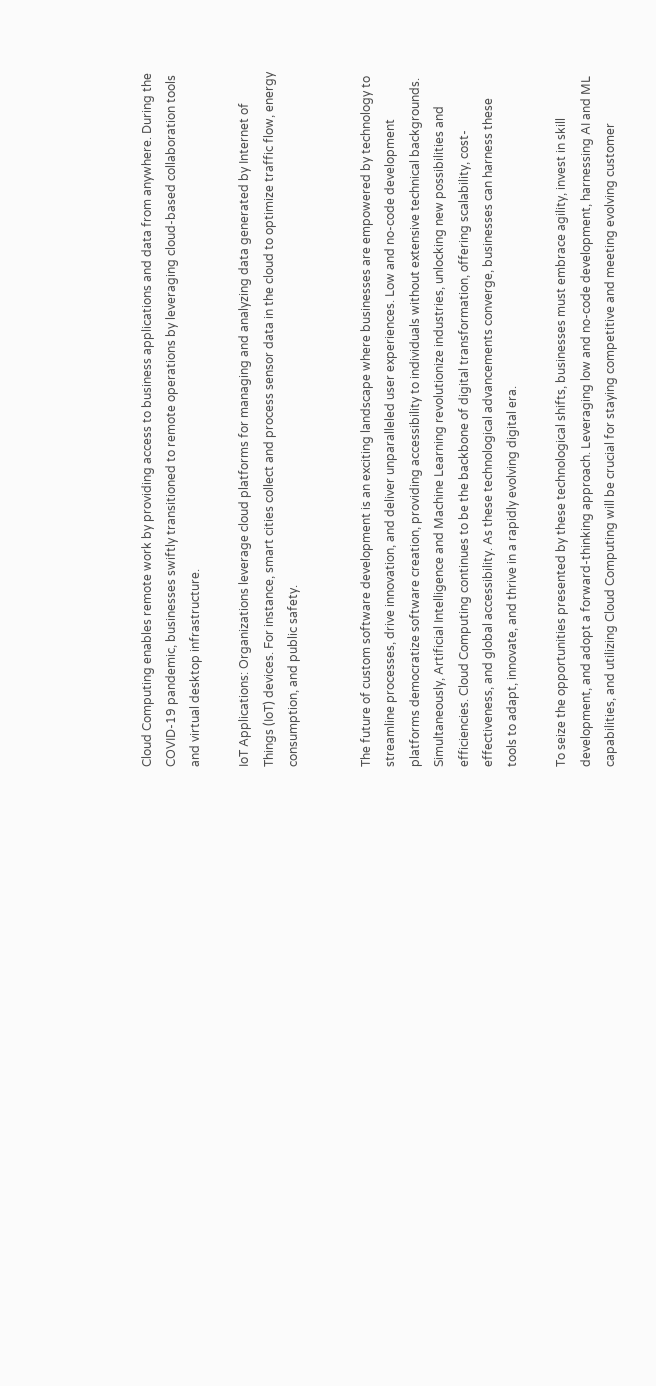Cloud Computing enables remote work by providing access to business applications and data from anywhere. During the COVID-19 pandemic, businesses swiftly transitioned to remote operations by leveraging cloud-based collaboration tools and virtual desktop infrastructure.

IoT Applications: Organizations leverage cloud platforms for managing and analyzing data generated by Internet of Things (IoT) devices. For instance, smart cities collect and process sensor data in the cloud to optimize traffic flow, energy consumption, and public safety.


The future of custom software development is an exciting landscape where businesses are empowered by technology to streamline processes, drive innovation, and deliver unparalleled user experiences. Low and no-code development platforms democratize software creation, providing accessibility to individuals without extensive technical backgrounds. Simultaneously, Artificial Intelligence and Machine Learning revolutionize industries, unlocking new possibilities and efficiencies. Cloud Computing continues to be the backbone of digital transformation, offering scalability, cost-effectiveness, and global accessibility. As these technological advancements converge, businesses can harness these tools to adapt, innovate, and thrive in a rapidly evolving digital era.

To seize the opportunities presented by these technological shifts, businesses must embrace agility, invest in skill development, and adopt a forward-thinking approach. Leveraging low and no-code development, harnessing AI and ML capabilities, and utilizing Cloud Computing will be crucial for staying competitive and meeting evolving customer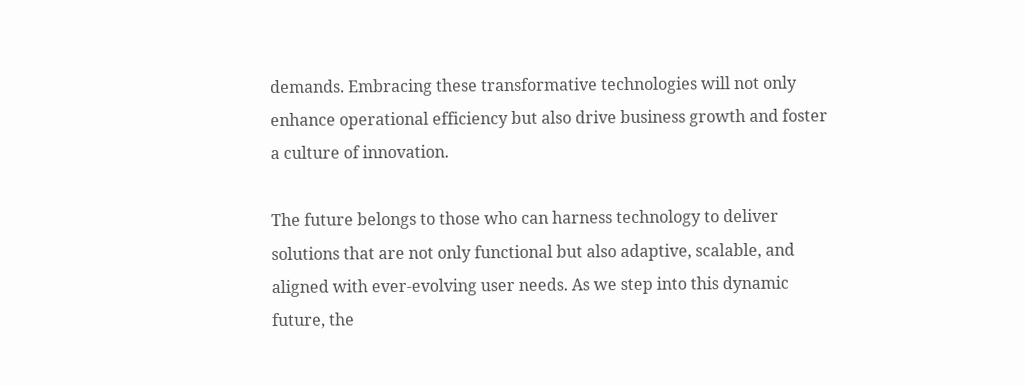demands. Embracing these transformative technologies will not only enhance operational efficiency but also drive business growth and foster a culture of innovation.

The future belongs to those who can harness technology to deliver solutions that are not only functional but also adaptive, scalable, and aligned with ever-evolving user needs. As we step into this dynamic future, the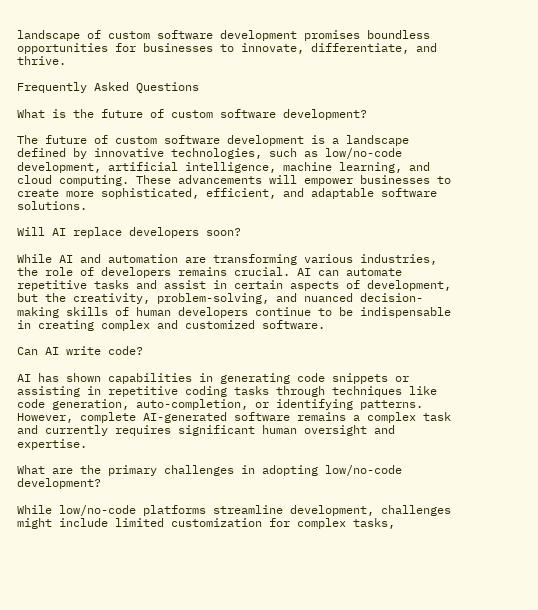landscape of custom software development promises boundless opportunities for businesses to innovate, differentiate, and thrive.

Frequently Asked Questions

What is the future of custom software development?

The future of custom software development is a landscape defined by innovative technologies, such as low/no-code development, artificial intelligence, machine learning, and cloud computing. These advancements will empower businesses to create more sophisticated, efficient, and adaptable software solutions.

Will AI replace developers soon?

While AI and automation are transforming various industries, the role of developers remains crucial. AI can automate repetitive tasks and assist in certain aspects of development, but the creativity, problem-solving, and nuanced decision-making skills of human developers continue to be indispensable in creating complex and customized software.

Can AI write code?

AI has shown capabilities in generating code snippets or assisting in repetitive coding tasks through techniques like code generation, auto-completion, or identifying patterns. However, complete AI-generated software remains a complex task and currently requires significant human oversight and expertise.

What are the primary challenges in adopting low/no-code development?

While low/no-code platforms streamline development, challenges might include limited customization for complex tasks,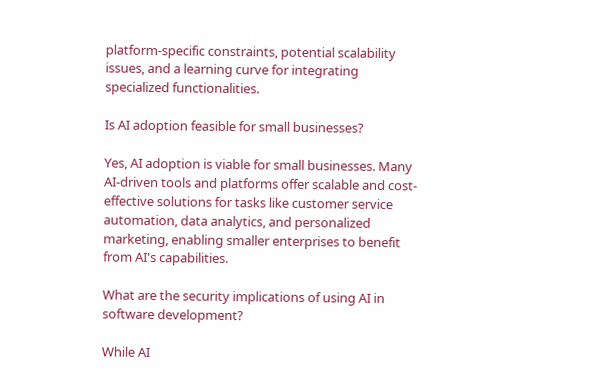platform-specific constraints, potential scalability issues, and a learning curve for integrating specialized functionalities.

Is AI adoption feasible for small businesses?

Yes, AI adoption is viable for small businesses. Many AI-driven tools and platforms offer scalable and cost-effective solutions for tasks like customer service automation, data analytics, and personalized marketing, enabling smaller enterprises to benefit from AI's capabilities.

What are the security implications of using AI in software development?

While AI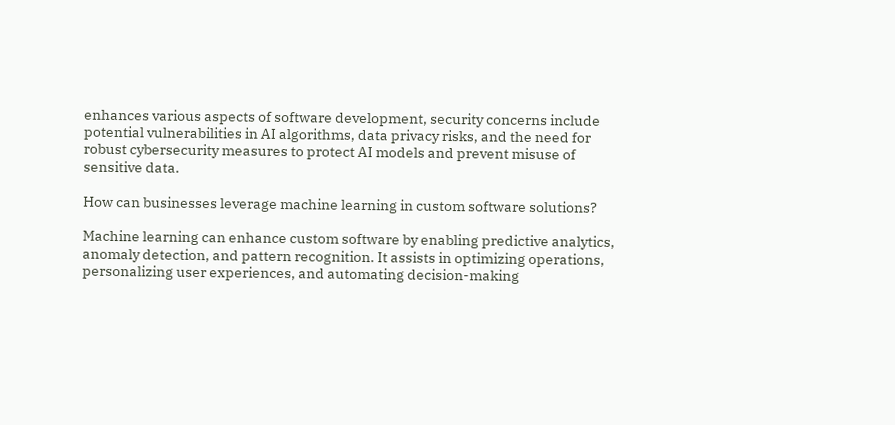enhances various aspects of software development, security concerns include potential vulnerabilities in AI algorithms, data privacy risks, and the need for robust cybersecurity measures to protect AI models and prevent misuse of sensitive data.

How can businesses leverage machine learning in custom software solutions?

Machine learning can enhance custom software by enabling predictive analytics, anomaly detection, and pattern recognition. It assists in optimizing operations, personalizing user experiences, and automating decision-making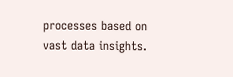processes based on vast data insights.